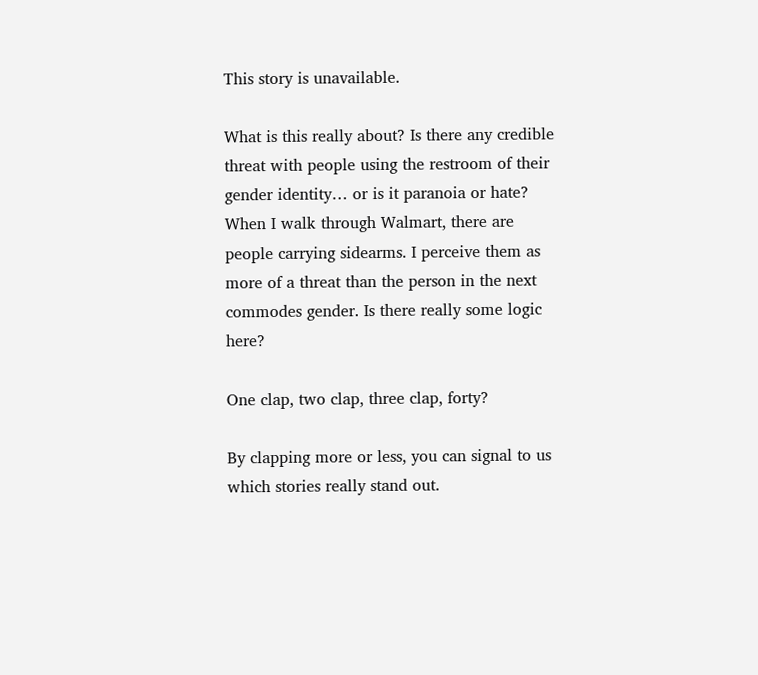This story is unavailable.

What is this really about? Is there any credible threat with people using the restroom of their gender identity… or is it paranoia or hate? When I walk through Walmart, there are people carrying sidearms. I perceive them as more of a threat than the person in the next commodes gender. Is there really some logic here?

One clap, two clap, three clap, forty?

By clapping more or less, you can signal to us which stories really stand out.